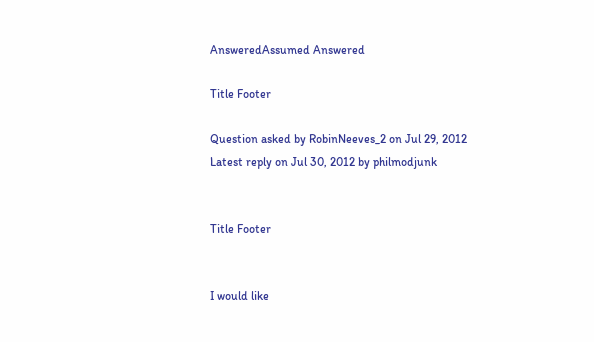AnsweredAssumed Answered

Title Footer

Question asked by RobinNeeves_2 on Jul 29, 2012
Latest reply on Jul 30, 2012 by philmodjunk


Title Footer


I would like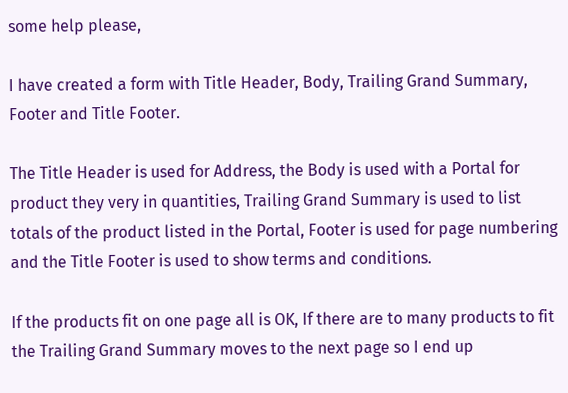some help please,

I have created a form with Title Header, Body, Trailing Grand Summary, Footer and Title Footer.

The Title Header is used for Address, the Body is used with a Portal for product they very in quantities, Trailing Grand Summary is used to list totals of the product listed in the Portal, Footer is used for page numbering and the Title Footer is used to show terms and conditions.

If the products fit on one page all is OK, If there are to many products to fit the Trailing Grand Summary moves to the next page so I end up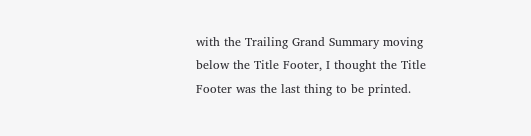with the Trailing Grand Summary moving below the Title Footer, I thought the Title Footer was the last thing to be printed.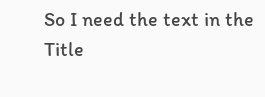So I need the text in the Title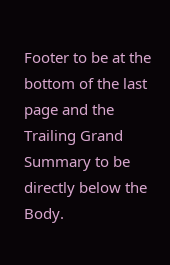Footer to be at the bottom of the last page and the Trailing Grand Summary to be directly below the Body.